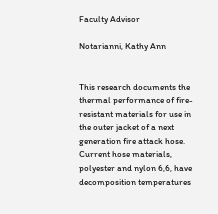Faculty Advisor

Notarianni, Kathy Ann


This research documents the thermal performance of fire-resistant materials for use in the outer jacket of a next generation fire attack hose. Current hose materials, polyester and nylon 6,6, have decomposition temperatures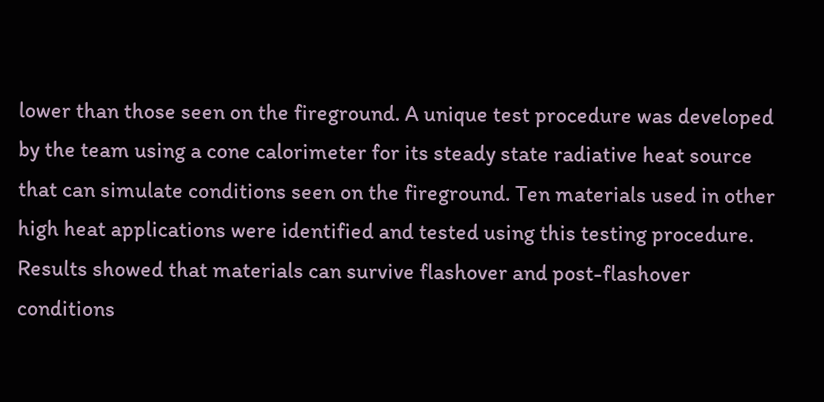lower than those seen on the fireground. A unique test procedure was developed by the team using a cone calorimeter for its steady state radiative heat source that can simulate conditions seen on the fireground. Ten materials used in other high heat applications were identified and tested using this testing procedure. Results showed that materials can survive flashover and post-flashover conditions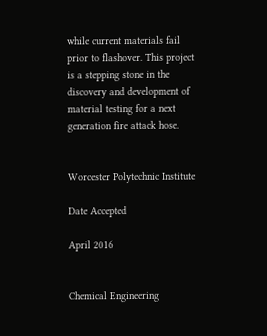while current materials fail prior to flashover. This project is a stepping stone in the discovery and development of material testing for a next generation fire attack hose.


Worcester Polytechnic Institute

Date Accepted

April 2016


Chemical Engineering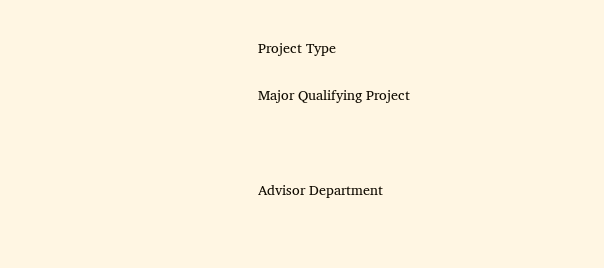Project Type

Major Qualifying Project



Advisor Department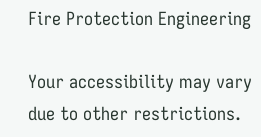Fire Protection Engineering

Your accessibility may vary due to other restrictions.